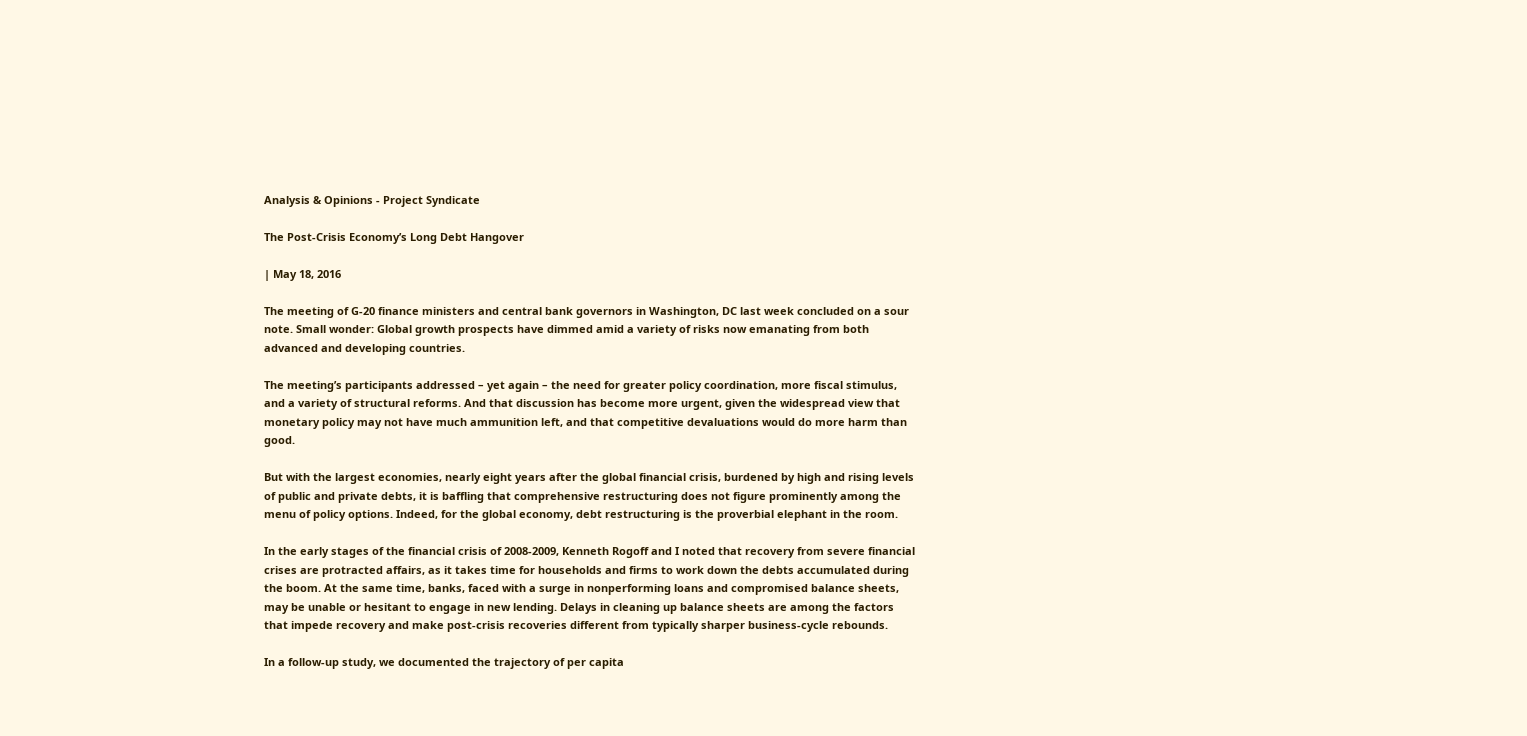Analysis & Opinions - Project Syndicate

The Post-Crisis Economy’s Long Debt Hangover

| May 18, 2016

The meeting of G-20 finance ministers and central bank governors in Washington, DC last week concluded on a sour note. Small wonder: Global growth prospects have dimmed amid a variety of risks now emanating from both advanced and developing countries.

The meeting’s participants addressed – yet again – the need for greater policy coordination, more fiscal stimulus, and a variety of structural reforms. And that discussion has become more urgent, given the widespread view that monetary policy may not have much ammunition left, and that competitive devaluations would do more harm than good.

But with the largest economies, nearly eight years after the global financial crisis, burdened by high and rising levels of public and private debts, it is baffling that comprehensive restructuring does not figure prominently among the menu of policy options. Indeed, for the global economy, debt restructuring is the proverbial elephant in the room.

In the early stages of the financial crisis of 2008-2009, Kenneth Rogoff and I noted that recovery from severe financial crises are protracted affairs, as it takes time for households and firms to work down the debts accumulated during the boom. At the same time, banks, faced with a surge in nonperforming loans and compromised balance sheets, may be unable or hesitant to engage in new lending. Delays in cleaning up balance sheets are among the factors that impede recovery and make post-crisis recoveries different from typically sharper business-cycle rebounds.

In a follow-up study, we documented the trajectory of per capita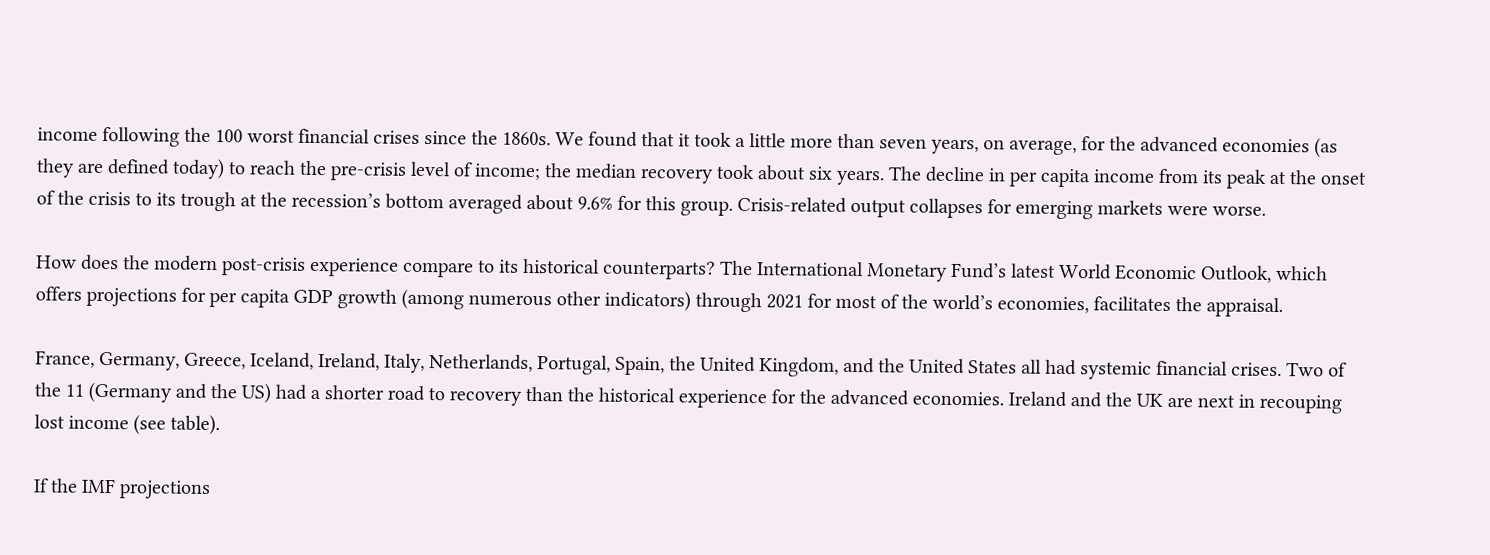income following the 100 worst financial crises since the 1860s. We found that it took a little more than seven years, on average, for the advanced economies (as they are defined today) to reach the pre-crisis level of income; the median recovery took about six years. The decline in per capita income from its peak at the onset of the crisis to its trough at the recession’s bottom averaged about 9.6% for this group. Crisis-related output collapses for emerging markets were worse.

How does the modern post-crisis experience compare to its historical counterparts? The International Monetary Fund’s latest World Economic Outlook, which offers projections for per capita GDP growth (among numerous other indicators) through 2021 for most of the world’s economies, facilitates the appraisal.

France, Germany, Greece, Iceland, Ireland, Italy, Netherlands, Portugal, Spain, the United Kingdom, and the United States all had systemic financial crises. Two of the 11 (Germany and the US) had a shorter road to recovery than the historical experience for the advanced economies. Ireland and the UK are next in recouping lost income (see table).

If the IMF projections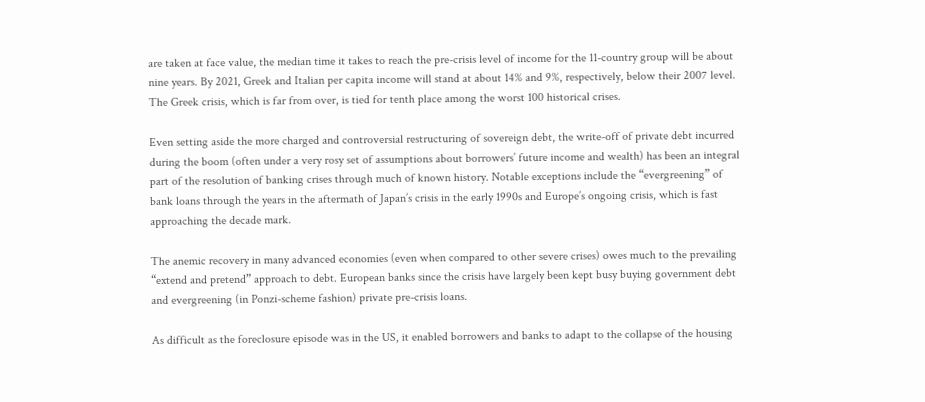are taken at face value, the median time it takes to reach the pre-crisis level of income for the 11-country group will be about nine years. By 2021, Greek and Italian per capita income will stand at about 14% and 9%, respectively, below their 2007 level. The Greek crisis, which is far from over, is tied for tenth place among the worst 100 historical crises.

Even setting aside the more charged and controversial restructuring of sovereign debt, the write-off of private debt incurred during the boom (often under a very rosy set of assumptions about borrowers’ future income and wealth) has been an integral part of the resolution of banking crises through much of known history. Notable exceptions include the “evergreening” of bank loans through the years in the aftermath of Japan’s crisis in the early 1990s and Europe’s ongoing crisis, which is fast approaching the decade mark.

The anemic recovery in many advanced economies (even when compared to other severe crises) owes much to the prevailing “extend and pretend” approach to debt. European banks since the crisis have largely been kept busy buying government debt and evergreening (in Ponzi-scheme fashion) private pre-crisis loans.

As difficult as the foreclosure episode was in the US, it enabled borrowers and banks to adapt to the collapse of the housing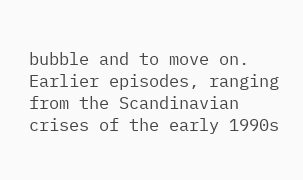bubble and to move on. Earlier episodes, ranging from the Scandinavian crises of the early 1990s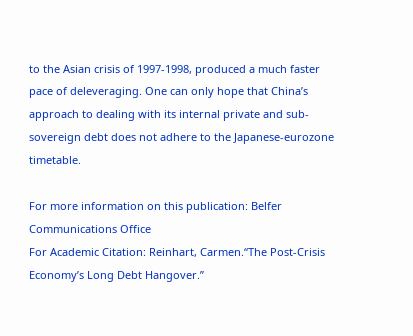to the Asian crisis of 1997-1998, produced a much faster pace of deleveraging. One can only hope that China’s approach to dealing with its internal private and sub-sovereign debt does not adhere to the Japanese-eurozone timetable.

For more information on this publication: Belfer Communications Office
For Academic Citation: Reinhart, Carmen.“The Post-Crisis Economy’s Long Debt Hangover.”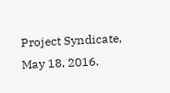Project Syndicate, May 18, 2016.